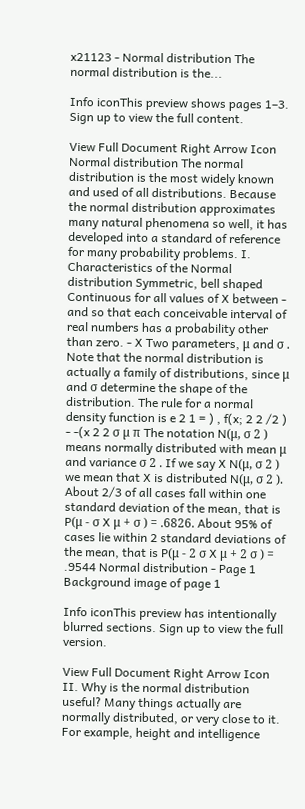x21123 - Normal distribution The normal distribution is the...

Info iconThis preview shows pages 1–3. Sign up to view the full content.

View Full Document Right Arrow Icon
Normal distribution The normal distribution is the most widely known and used of all distributions. Because the normal distribution approximates many natural phenomena so well, it has developed into a standard of reference for many probability problems. I. Characteristics of the Normal distribution Symmetric, bell shaped Continuous for all values of X between - and so that each conceivable interval of real numbers has a probability other than zero. - X Two parameters, μ and σ . Note that the normal distribution is actually a family of distributions, since μ and σ determine the shape of the distribution. The rule for a normal density function is e 2 1 = ) , f(x; 2 2 /2 ) - -(x 2 2 σ µ π The notation N(μ, σ 2 ) means normally distributed with mean μ and variance σ 2 . If we say X N(μ, σ 2 ) we mean that X is distributed N(μ, σ 2 ). About 2/3 of all cases fall within one standard deviation of the mean, that is P(μ - σ X μ + σ ) = .6826. About 95% of cases lie within 2 standard deviations of the mean, that is P(μ - 2 σ X μ + 2 σ ) = .9544 Normal distribution - Page 1
Background image of page 1

Info iconThis preview has intentionally blurred sections. Sign up to view the full version.

View Full Document Right Arrow Icon
II. Why is the normal distribution useful? Many things actually are normally distributed, or very close to it. For example, height and intelligence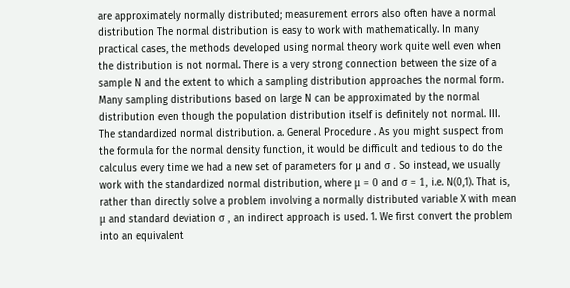are approximately normally distributed; measurement errors also often have a normal distribution The normal distribution is easy to work with mathematically. In many practical cases, the methods developed using normal theory work quite well even when the distribution is not normal. There is a very strong connection between the size of a sample N and the extent to which a sampling distribution approaches the normal form. Many sampling distributions based on large N can be approximated by the normal distribution even though the population distribution itself is definitely not normal. III. The standardized normal distribution. a. General Procedure . As you might suspect from the formula for the normal density function, it would be difficult and tedious to do the calculus every time we had a new set of parameters for µ and σ . So instead, we usually work with the standardized normal distribution, where μ = 0 and σ = 1, i.e. N(0,1). That is, rather than directly solve a problem involving a normally distributed variable X with mean μ and standard deviation σ , an indirect approach is used. 1. We first convert the problem into an equivalent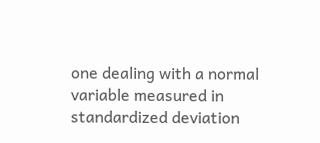one dealing with a normal variable measured in standardized deviation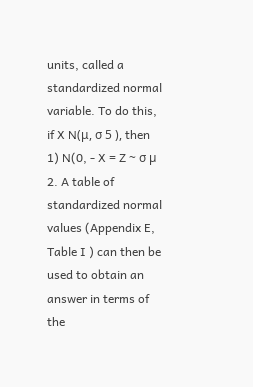units, called a standardized normal variable. To do this, if X N(μ, σ 5 ), then 1) N(0, - X = Z ~ σ µ 2. A table of standardized normal values (Appendix E, Table I ) can then be used to obtain an answer in terms of the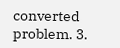converted problem. 3.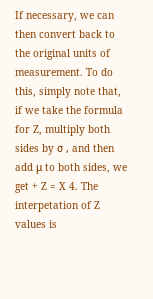If necessary, we can then convert back to the original units of measurement. To do this, simply note that, if we take the formula for Z, multiply both sides by σ , and then add μ to both sides, we get + Z = X 4. The interpetation of Z values is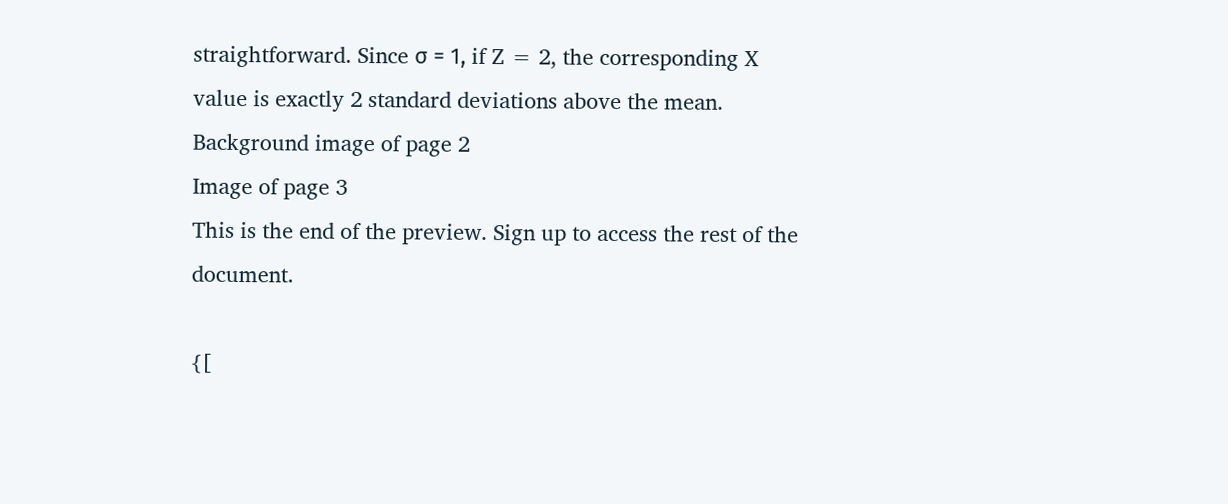straightforward. Since σ = 1, if Z = 2, the corresponding X value is exactly 2 standard deviations above the mean.
Background image of page 2
Image of page 3
This is the end of the preview. Sign up to access the rest of the document.

{[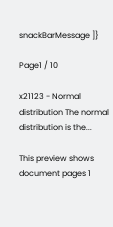snackBarMessage ]}

Page1 / 10

x21123 - Normal distribution The normal distribution is the...

This preview shows document pages 1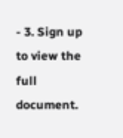- 3. Sign up to view the full document.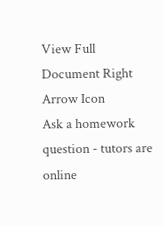View Full Document Right Arrow Icon
Ask a homework question - tutors are online